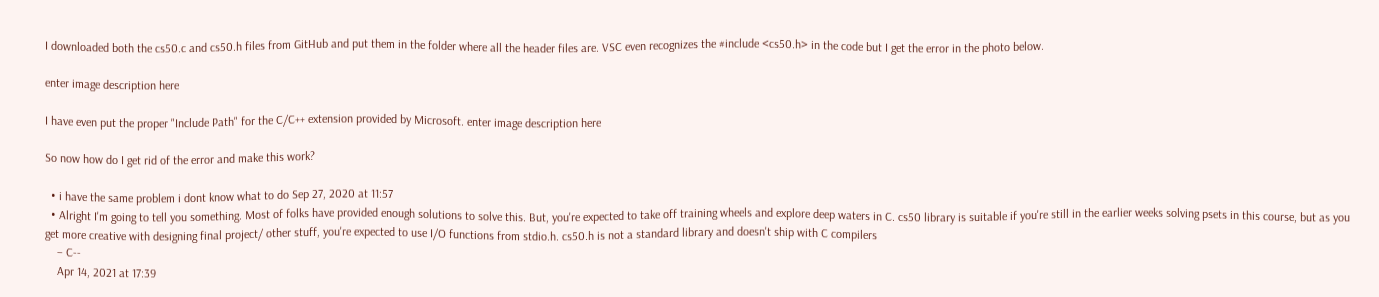I downloaded both the cs50.c and cs50.h files from GitHub and put them in the folder where all the header files are. VSC even recognizes the #include <cs50.h> in the code but I get the error in the photo below.

enter image description here

I have even put the proper "Include Path" for the C/C++ extension provided by Microsoft. enter image description here

So now how do I get rid of the error and make this work?

  • i have the same problem i dont know what to do Sep 27, 2020 at 11:57
  • Alright I'm going to tell you something. Most of folks have provided enough solutions to solve this. But, you're expected to take off training wheels and explore deep waters in C. cs50 library is suitable if you're still in the earlier weeks solving psets in this course, but as you get more creative with designing final project/ other stuff, you're expected to use I/O functions from stdio.h. cs50.h is not a standard library and doesn't ship with C compilers
    – C--
    Apr 14, 2021 at 17:39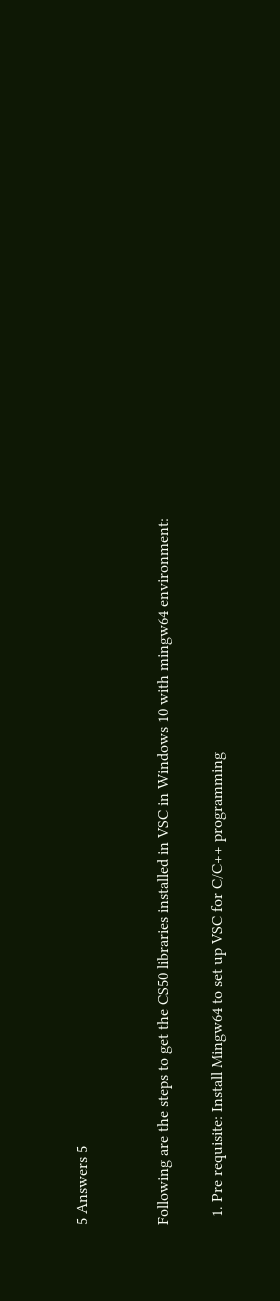5 Answers 5


Following are the steps to get the CS50 libraries installed in VSC in Windows 10 with mingw64 environment:

  1. Pre requisite: Install Mingw64 to set up VSC for C/C++ programming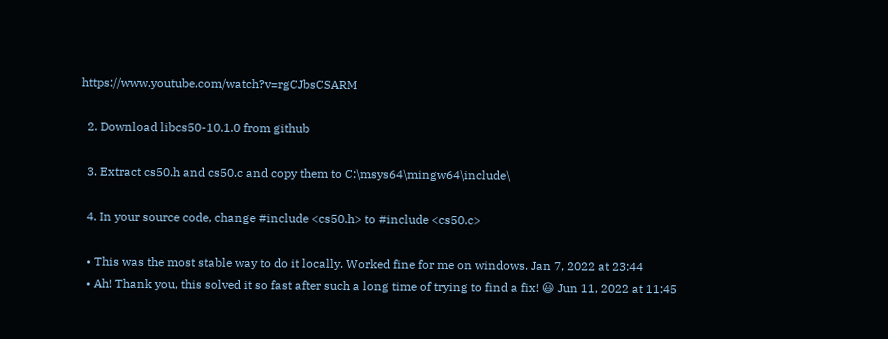https://www.youtube.com/watch?v=rgCJbsCSARM

  2. Download libcs50-10.1.0 from github

  3. Extract cs50.h and cs50.c and copy them to C:\msys64\mingw64\include\

  4. In your source code, change #include <cs50.h> to #include <cs50.c>

  • This was the most stable way to do it locally. Worked fine for me on windows. Jan 7, 2022 at 23:44
  • Ah! Thank you, this solved it so fast after such a long time of trying to find a fix! 😃 Jun 11, 2022 at 11:45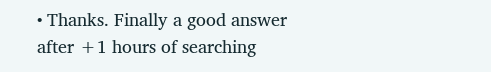• Thanks. Finally a good answer after +1 hours of searching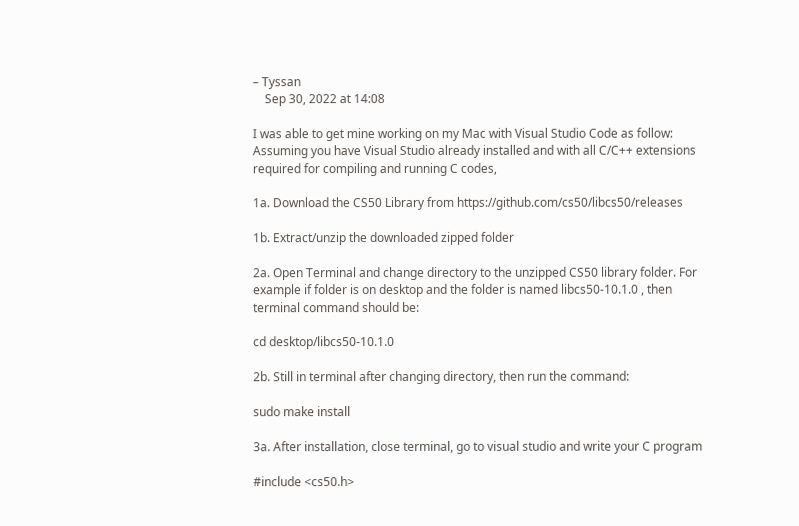– Tyssan
    Sep 30, 2022 at 14:08

I was able to get mine working on my Mac with Visual Studio Code as follow: Assuming you have Visual Studio already installed and with all C/C++ extensions required for compiling and running C codes,

1a. Download the CS50 Library from https://github.com/cs50/libcs50/releases

1b. Extract/unzip the downloaded zipped folder

2a. Open Terminal and change directory to the unzipped CS50 library folder. For example if folder is on desktop and the folder is named libcs50-10.1.0 , then terminal command should be:

cd desktop/libcs50-10.1.0

2b. Still in terminal after changing directory, then run the command:

sudo make install

3a. After installation, close terminal, go to visual studio and write your C program

#include <cs50.h>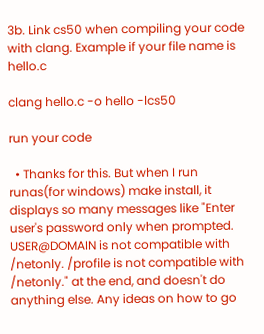3b. Link cs50 when compiling your code with clang. Example if your file name is hello.c

clang hello.c -o hello -lcs50

run your code

  • Thanks for this. But when I run runas(for windows) make install, it displays so many messages like "Enter user's password only when prompted. USER@DOMAIN is not compatible with /netonly. /profile is not compatible with /netonly." at the end, and doesn't do anything else. Any ideas on how to go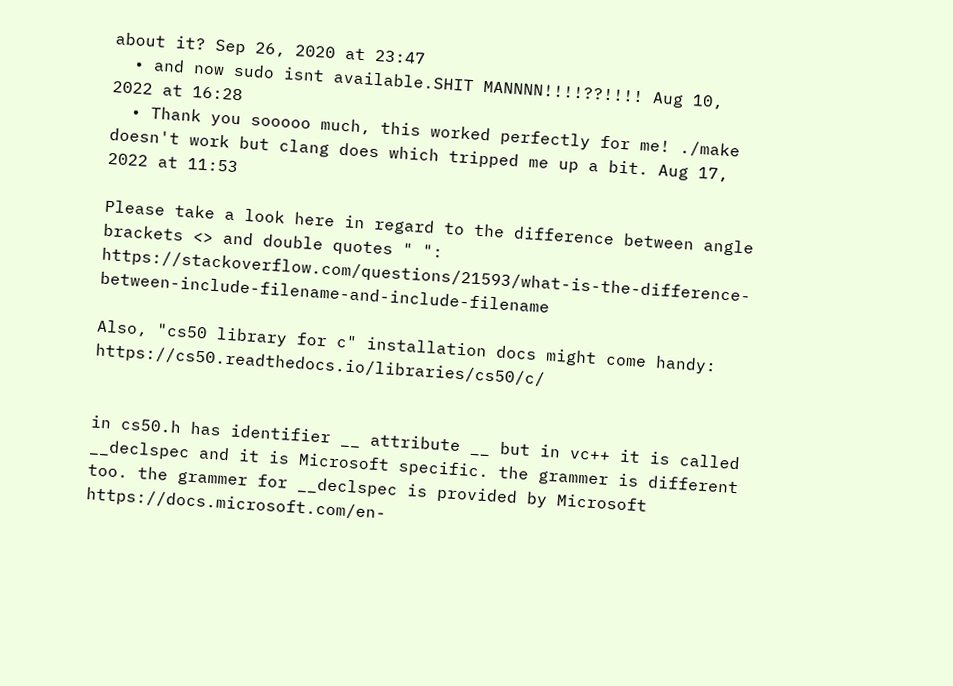about it? Sep 26, 2020 at 23:47
  • and now sudo isnt available.SHIT MANNNN!!!!??!!!! Aug 10, 2022 at 16:28
  • Thank you sooooo much, this worked perfectly for me! ./make doesn't work but clang does which tripped me up a bit. Aug 17, 2022 at 11:53

Please take a look here in regard to the difference between angle brackets <> and double quotes " ": https://stackoverflow.com/questions/21593/what-is-the-difference-between-include-filename-and-include-filename

Also, "cs50 library for c" installation docs might come handy: https://cs50.readthedocs.io/libraries/cs50/c/


in cs50.h has identifier __ attribute __ but in vc++ it is called __declspec and it is Microsoft specific. the grammer is different too. the grammer for __declspec is provided by Microsoft https://docs.microsoft.com/en-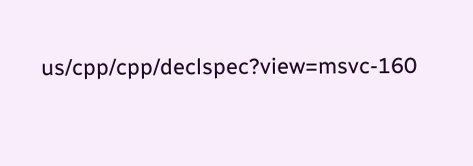us/cpp/cpp/declspec?view=msvc-160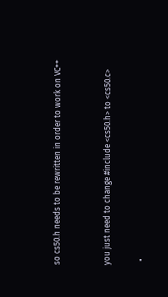so cs50.h needs to be rewritten in order to work on VC++


you just need to change #include <cs50.h> to <cs50.c>

  •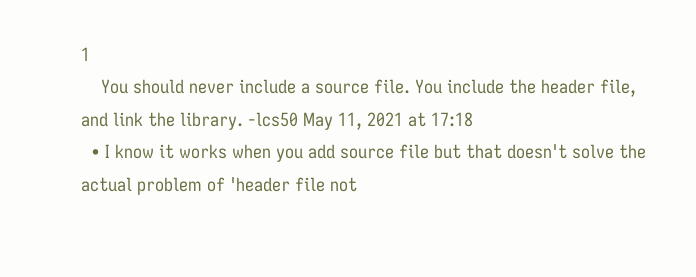1
    You should never include a source file. You include the header file, and link the library. -lcs50 May 11, 2021 at 17:18
  • I know it works when you add source file but that doesn't solve the actual problem of 'header file not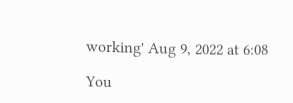working' Aug 9, 2022 at 6:08

You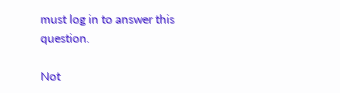must log in to answer this question.

Not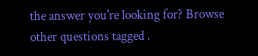the answer you're looking for? Browse other questions tagged .